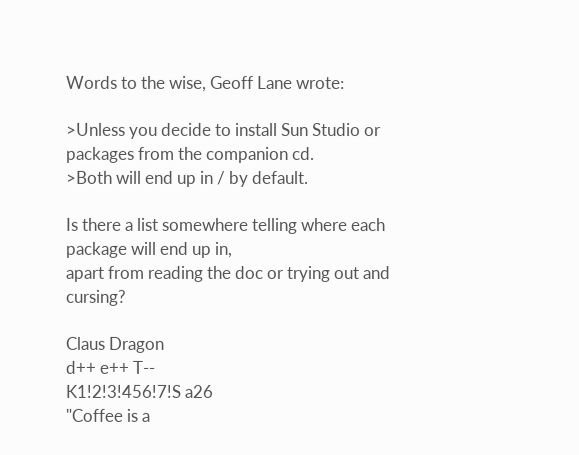Words to the wise, Geoff Lane wrote:

>Unless you decide to install Sun Studio or packages from the companion cd.
>Both will end up in / by default.

Is there a list somewhere telling where each package will end up in,
apart from reading the doc or trying out and cursing?

Claus Dragon
d++ e++ T--
K1!2!3!456!7!S a26
"Coffee is a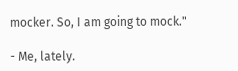mocker. So, I am going to mock."

- Me, lately.